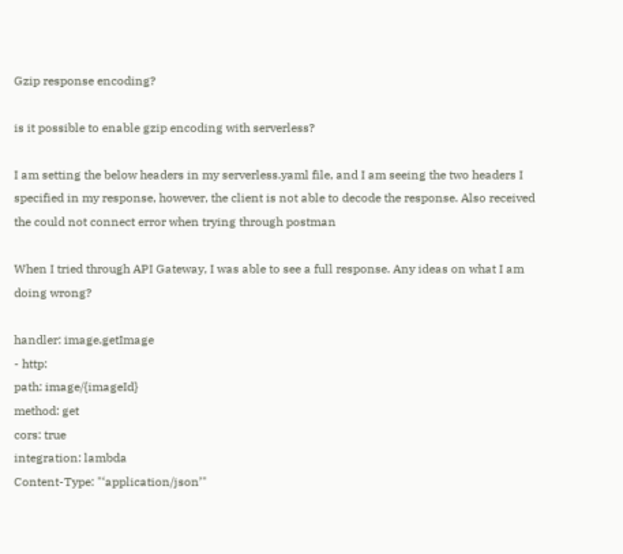Gzip response encoding?

is it possible to enable gzip encoding with serverless?

I am setting the below headers in my serverless.yaml file, and I am seeing the two headers I specified in my response, however, the client is not able to decode the response. Also received the could not connect error when trying through postman

When I tried through API Gateway, I was able to see a full response. Any ideas on what I am doing wrong?

handler: image.getImage
- http:
path: image/{imageId}
method: get
cors: true
integration: lambda
Content-Type: "‘application/json’"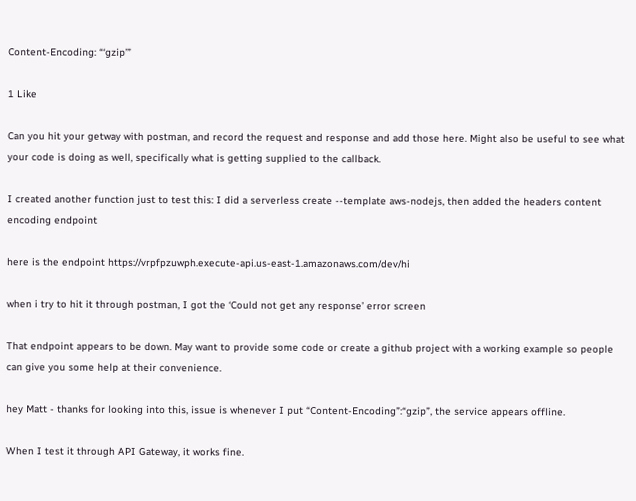Content-Encoding: “‘gzip’”

1 Like

Can you hit your getway with postman, and record the request and response and add those here. Might also be useful to see what your code is doing as well, specifically what is getting supplied to the callback.

I created another function just to test this: I did a serverless create --template aws-nodejs, then added the headers content encoding endpoint

here is the endpoint https://vrpfpzuwph.execute-api.us-east-1.amazonaws.com/dev/hi

when i try to hit it through postman, I got the ‘Could not get any response’ error screen

That endpoint appears to be down. May want to provide some code or create a github project with a working example so people can give you some help at their convenience.

hey Matt - thanks for looking into this, issue is whenever I put “Content-Encoding”:“gzip”, the service appears offline.

When I test it through API Gateway, it works fine.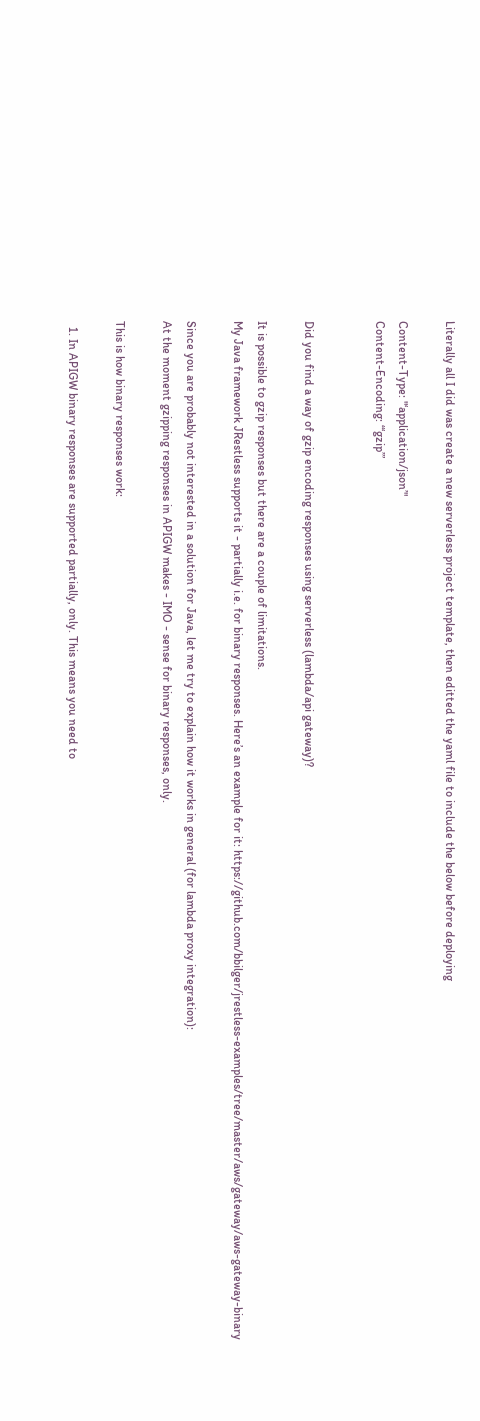Literally all I did was create a new serverless project template, then editted the yaml file to include the below before deploying

Content-Type: "‘application/json’"
Content-Encoding: “‘gzip’”


Did you find a way of gzip encoding responses using serverless (lambda/api gateway)?

It is possible to gzip responses but there are a couple of limitations.
My Java framework JRestless supports it - partially i.e. for binary responses. Here’s an example for it: https://github.com/bbilger/jrestless-examples/tree/master/aws/gateway/aws-gateway-binary

Since you are probably not interested in a solution for Java, let me try to explain how it works in general (for lambda proxy integration):
At the moment gzipping responses in APIGW makes - IMO - sense for binary responses, only.

This is how binary responses work:

  1. In APIGW binary responses are supported partially, only. This means you need to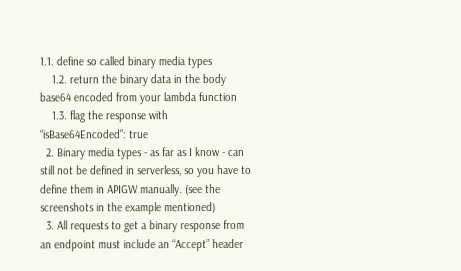1.1. define so called binary media types
    1.2. return the binary data in the body base64 encoded from your lambda function
    1.3. flag the response with “isBase64Encoded”: true
  2. Binary media types - as far as I know - can still not be defined in serverless, so you have to define them in APIGW manually. (see the screenshots in the example mentioned)
  3. All requests to get a binary response from an endpoint must include an “Accept” header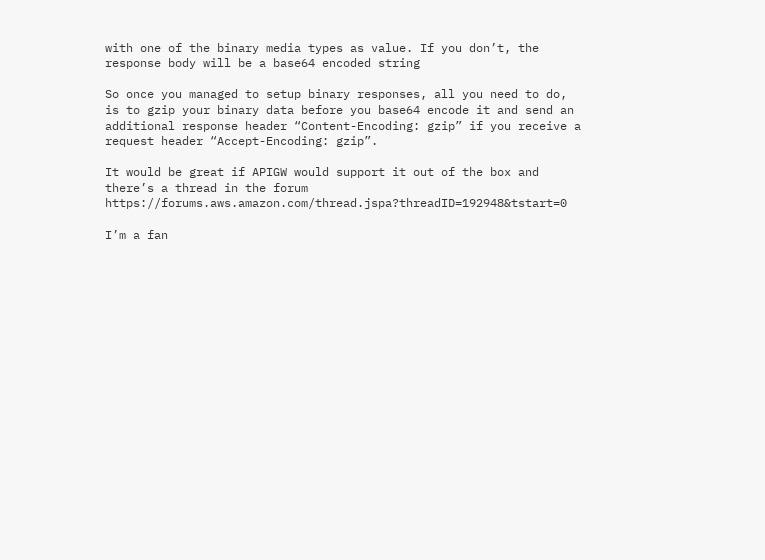with one of the binary media types as value. If you don’t, the response body will be a base64 encoded string

So once you managed to setup binary responses, all you need to do, is to gzip your binary data before you base64 encode it and send an additional response header “Content-Encoding: gzip” if you receive a request header “Accept-Encoding: gzip”.

It would be great if APIGW would support it out of the box and there’s a thread in the forum https://forums.aws.amazon.com/thread.jspa?threadID=192948&tstart=0

I’m a fan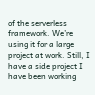of the serverless framework. We’re using it for a large project at work. Still, I have a side project I have been working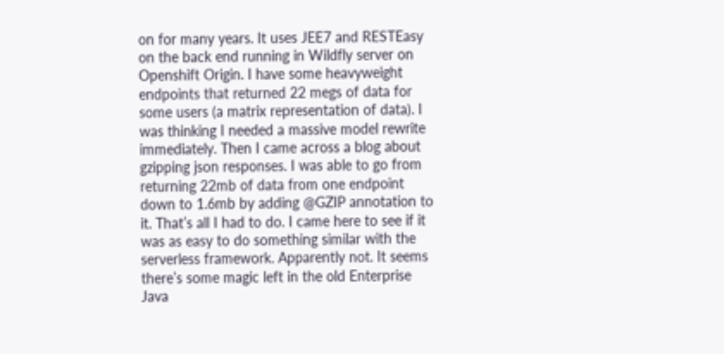on for many years. It uses JEE7 and RESTEasy on the back end running in Wildfly server on Openshift Origin. I have some heavyweight endpoints that returned 22 megs of data for some users (a matrix representation of data). I was thinking I needed a massive model rewrite immediately. Then I came across a blog about gzipping json responses. I was able to go from returning 22mb of data from one endpoint down to 1.6mb by adding @GZIP annotation to it. That’s all I had to do. I came here to see if it was as easy to do something similar with the serverless framework. Apparently not. It seems there’s some magic left in the old Enterprise Java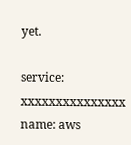yet.

service: xxxxxxxxxxxxxxx
name: aws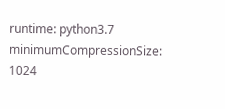runtime: python3.7
minimumCompressionSize: 1024